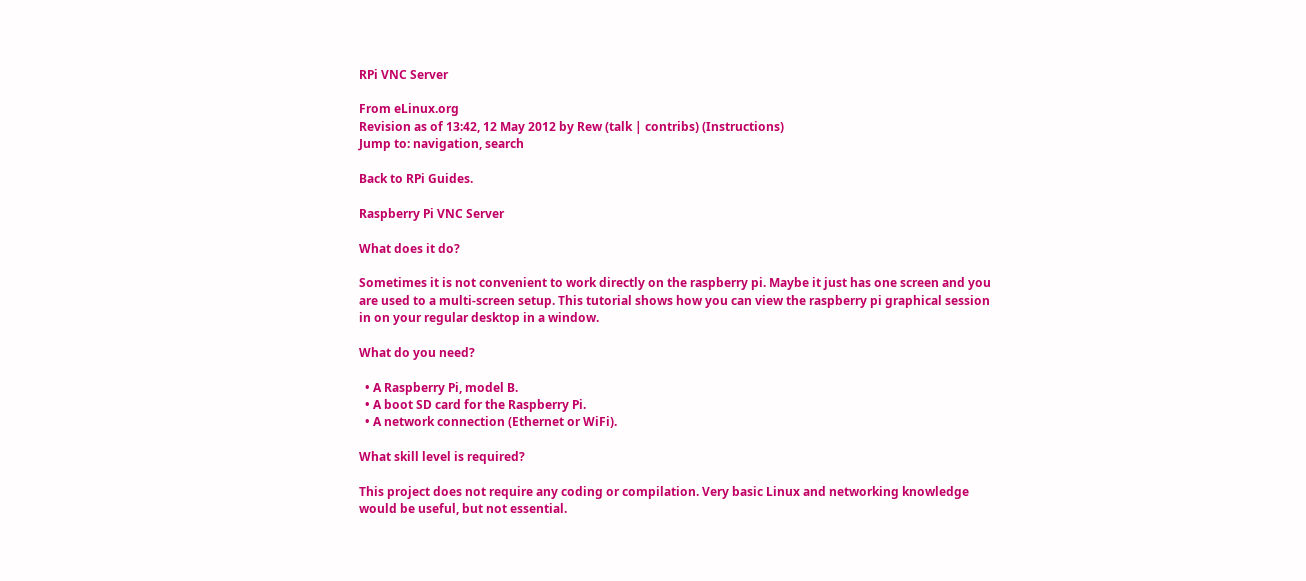RPi VNC Server

From eLinux.org
Revision as of 13:42, 12 May 2012 by Rew (talk | contribs) (Instructions)
Jump to: navigation, search

Back to RPi Guides.

Raspberry Pi VNC Server

What does it do?

Sometimes it is not convenient to work directly on the raspberry pi. Maybe it just has one screen and you are used to a multi-screen setup. This tutorial shows how you can view the raspberry pi graphical session in on your regular desktop in a window.

What do you need?

  • A Raspberry Pi, model B.
  • A boot SD card for the Raspberry Pi.
  • A network connection (Ethernet or WiFi).

What skill level is required?

This project does not require any coding or compilation. Very basic Linux and networking knowledge would be useful, but not essential.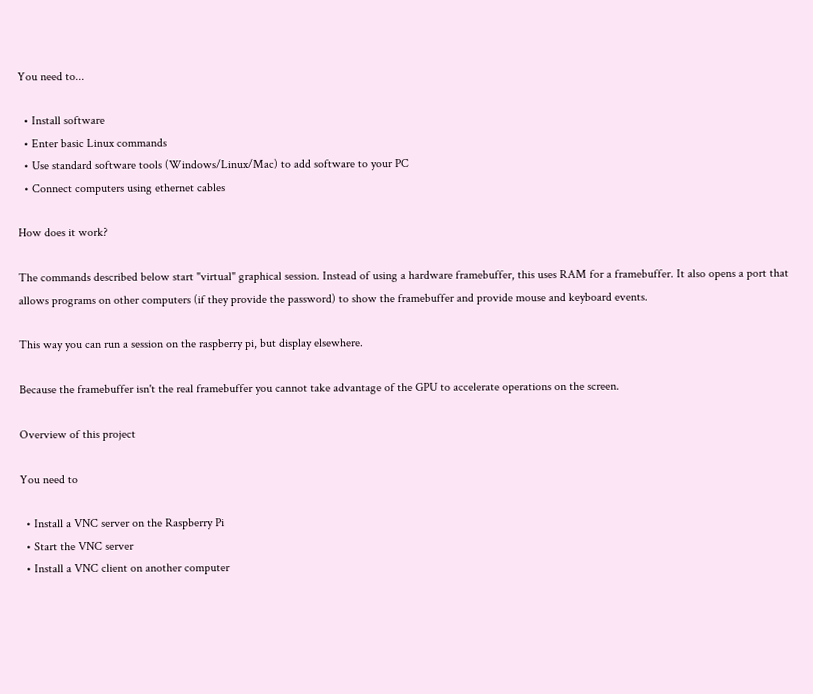You need to...

  • Install software
  • Enter basic Linux commands
  • Use standard software tools (Windows/Linux/Mac) to add software to your PC
  • Connect computers using ethernet cables

How does it work?

The commands described below start "virtual" graphical session. Instead of using a hardware framebuffer, this uses RAM for a framebuffer. It also opens a port that allows programs on other computers (if they provide the password) to show the framebuffer and provide mouse and keyboard events.

This way you can run a session on the raspberry pi, but display elsewhere.

Because the framebuffer isn't the real framebuffer you cannot take advantage of the GPU to accelerate operations on the screen.

Overview of this project

You need to

  • Install a VNC server on the Raspberry Pi
  • Start the VNC server
  • Install a VNC client on another computer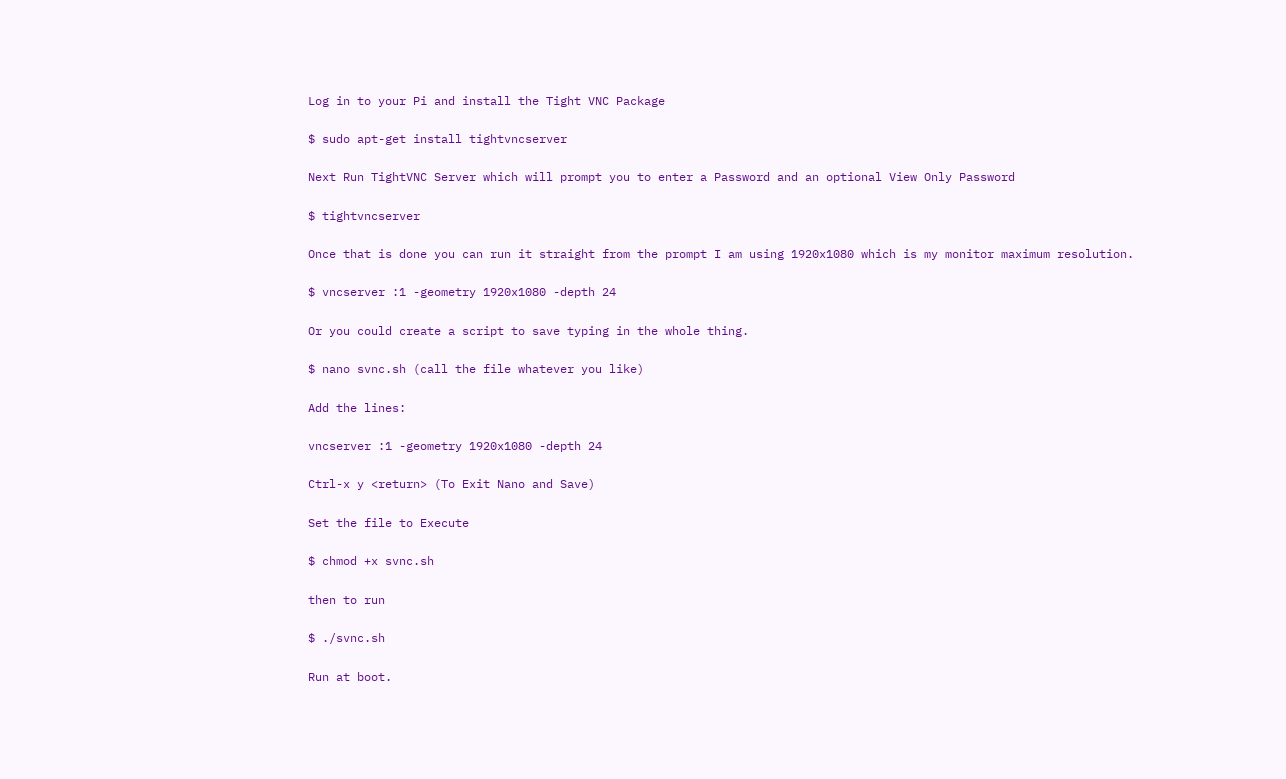Log in to your Pi and install the Tight VNC Package

$ sudo apt-get install tightvncserver

Next Run TightVNC Server which will prompt you to enter a Password and an optional View Only Password

$ tightvncserver

Once that is done you can run it straight from the prompt I am using 1920x1080 which is my monitor maximum resolution.

$ vncserver :1 -geometry 1920x1080 -depth 24

Or you could create a script to save typing in the whole thing.

$ nano svnc.sh (call the file whatever you like)

Add the lines:

vncserver :1 -geometry 1920x1080 -depth 24

Ctrl-x y <return> (To Exit Nano and Save)

Set the file to Execute

$ chmod +x svnc.sh

then to run

$ ./svnc.sh

Run at boot.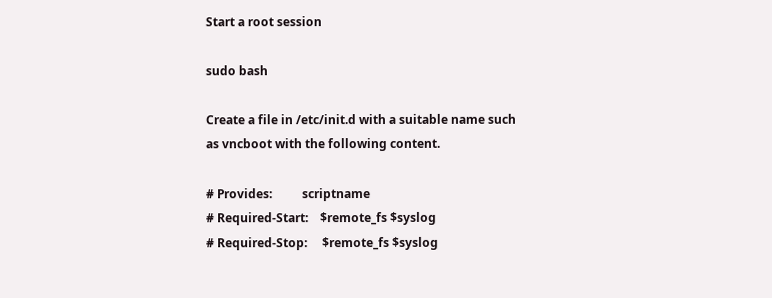Start a root session

sudo bash

Create a file in /etc/init.d with a suitable name such as vncboot with the following content.

# Provides:          scriptname
# Required-Start:    $remote_fs $syslog
# Required-Stop:     $remote_fs $syslog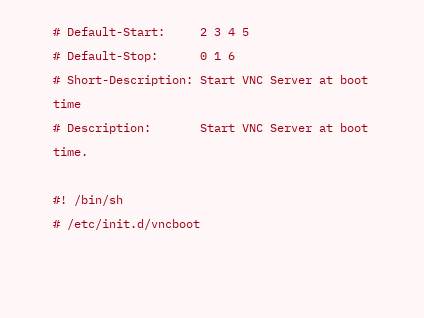# Default-Start:     2 3 4 5
# Default-Stop:      0 1 6
# Short-Description: Start VNC Server at boot time
# Description:       Start VNC Server at boot time.

#! /bin/sh
# /etc/init.d/vncboot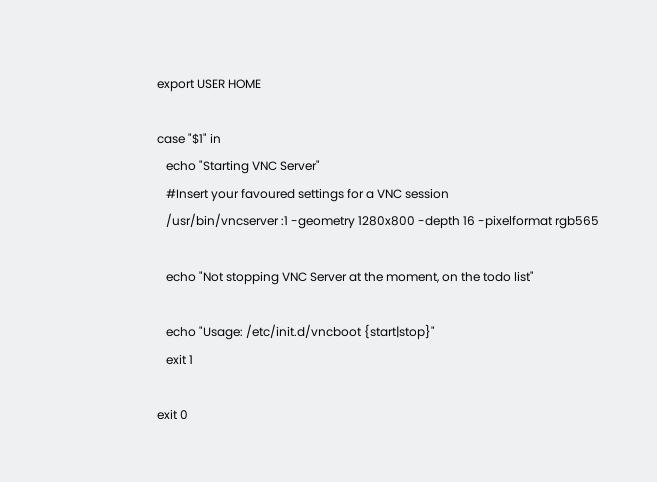export USER HOME

case "$1" in
   echo "Starting VNC Server"
   #Insert your favoured settings for a VNC session
   /usr/bin/vncserver :1 -geometry 1280x800 -depth 16 -pixelformat rgb565

   echo "Not stopping VNC Server at the moment, on the todo list"

   echo "Usage: /etc/init.d/vncboot {start|stop}"
   exit 1

exit 0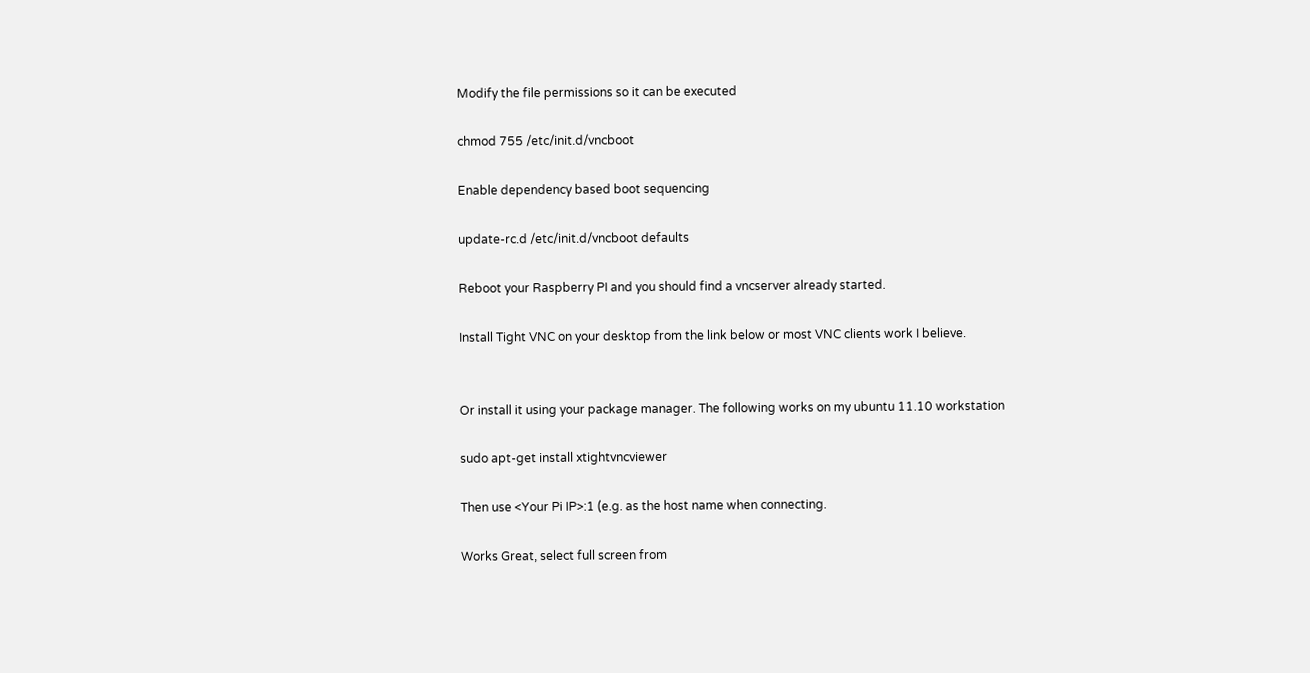Modify the file permissions so it can be executed

chmod 755 /etc/init.d/vncboot

Enable dependency based boot sequencing

update-rc.d /etc/init.d/vncboot defaults

Reboot your Raspberry PI and you should find a vncserver already started.

Install Tight VNC on your desktop from the link below or most VNC clients work I believe.


Or install it using your package manager. The following works on my ubuntu 11.10 workstation

sudo apt-get install xtightvncviewer

Then use <Your Pi IP>:1 (e.g. as the host name when connecting.

Works Great, select full screen from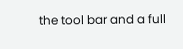the tool bar and a full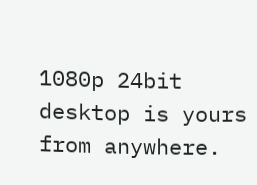1080p 24bit desktop is yours from anywhere.